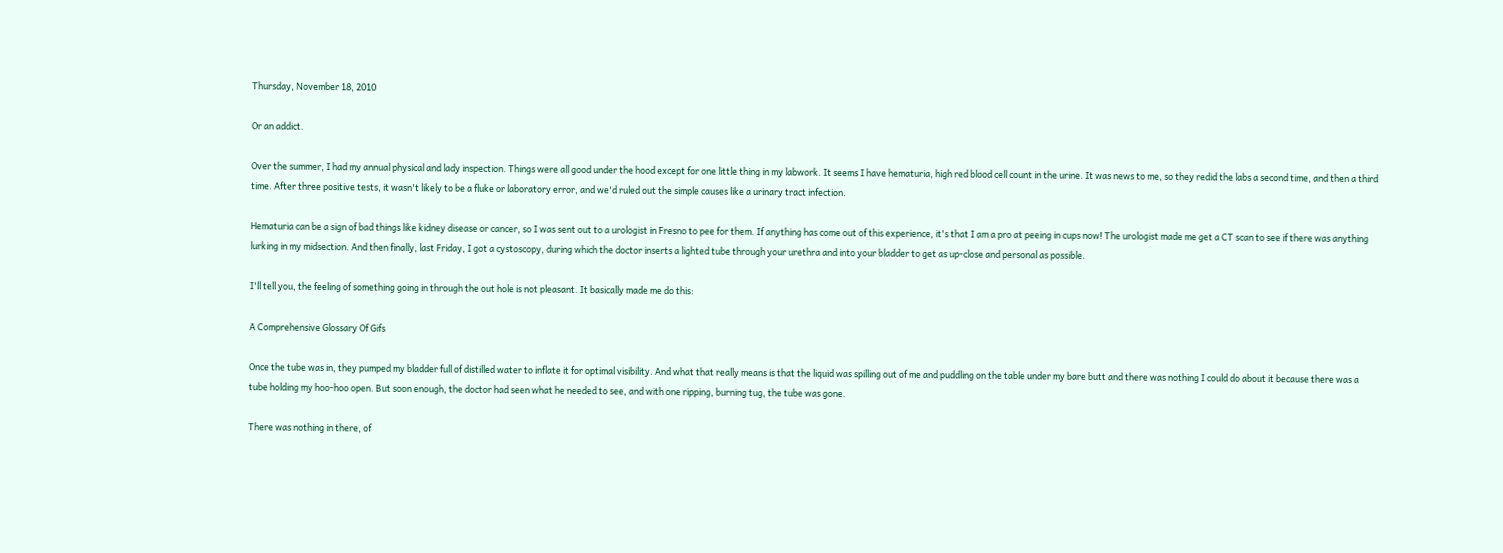Thursday, November 18, 2010

Or an addict.

Over the summer, I had my annual physical and lady inspection. Things were all good under the hood except for one little thing in my labwork. It seems I have hematuria, high red blood cell count in the urine. It was news to me, so they redid the labs a second time, and then a third time. After three positive tests, it wasn't likely to be a fluke or laboratory error, and we'd ruled out the simple causes like a urinary tract infection.

Hematuria can be a sign of bad things like kidney disease or cancer, so I was sent out to a urologist in Fresno to pee for them. If anything has come out of this experience, it's that I am a pro at peeing in cups now! The urologist made me get a CT scan to see if there was anything lurking in my midsection. And then finally, last Friday, I got a cystoscopy, during which the doctor inserts a lighted tube through your urethra and into your bladder to get as up-close and personal as possible.

I'll tell you, the feeling of something going in through the out hole is not pleasant. It basically made me do this:

A Comprehensive Glossary Of Gifs

Once the tube was in, they pumped my bladder full of distilled water to inflate it for optimal visibility. And what that really means is that the liquid was spilling out of me and puddling on the table under my bare butt and there was nothing I could do about it because there was a tube holding my hoo-hoo open. But soon enough, the doctor had seen what he needed to see, and with one ripping, burning tug, the tube was gone.

There was nothing in there, of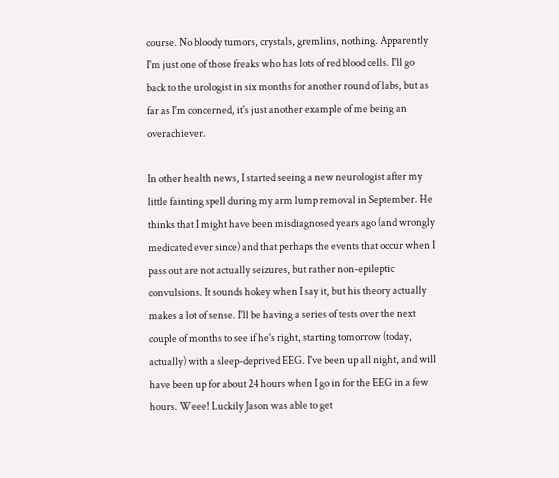course. No bloody tumors, crystals, gremlins, nothing. Apparently I'm just one of those freaks who has lots of red blood cells. I'll go back to the urologist in six months for another round of labs, but as far as I'm concerned, it's just another example of me being an overachiever.

In other health news, I started seeing a new neurologist after my little fainting spell during my arm lump removal in September. He thinks that I might have been misdiagnosed years ago (and wrongly medicated ever since) and that perhaps the events that occur when I pass out are not actually seizures, but rather non-epileptic convulsions. It sounds hokey when I say it, but his theory actually makes a lot of sense. I'll be having a series of tests over the next couple of months to see if he's right, starting tomorrow (today, actually) with a sleep-deprived EEG. I've been up all night, and will have been up for about 24 hours when I go in for the EEG in a few hours. Weee! Luckily Jason was able to get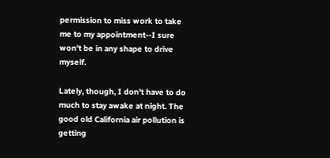permission to miss work to take me to my appointment--I sure won't be in any shape to drive myself.

Lately, though, I don't have to do much to stay awake at night. The good old California air pollution is getting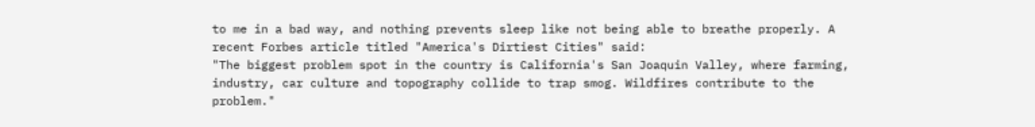to me in a bad way, and nothing prevents sleep like not being able to breathe properly. A recent Forbes article titled "America's Dirtiest Cities" said:
"The biggest problem spot in the country is California's San Joaquin Valley, where farming, industry, car culture and topography collide to trap smog. Wildfires contribute to the problem."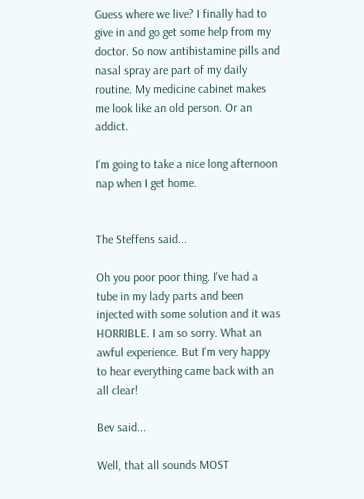Guess where we live? I finally had to give in and go get some help from my doctor. So now antihistamine pills and nasal spray are part of my daily routine. My medicine cabinet makes me look like an old person. Or an addict.

I'm going to take a nice long afternoon nap when I get home.


The Steffens said...

Oh you poor poor thing. I've had a tube in my lady parts and been injected with some solution and it was HORRIBLE. I am so sorry. What an awful experience. But I'm very happy to hear everything came back with an all clear!

Bev said...

Well, that all sounds MOST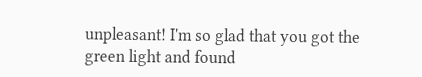unpleasant! I'm so glad that you got the green light and found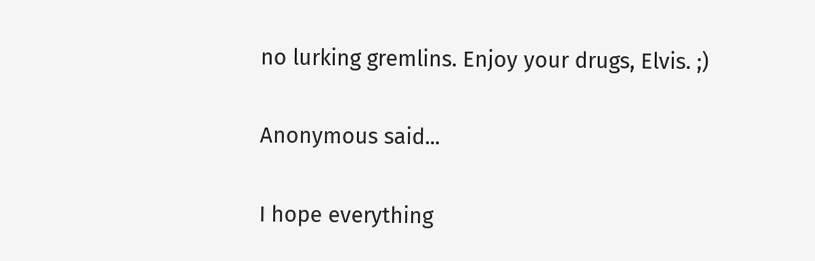no lurking gremlins. Enjoy your drugs, Elvis. ;)

Anonymous said...

I hope everything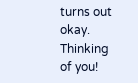turns out okay. Thinking of you!